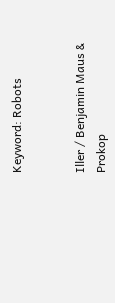Keyword: Robots


Iller / Benjamin Maus & Prokop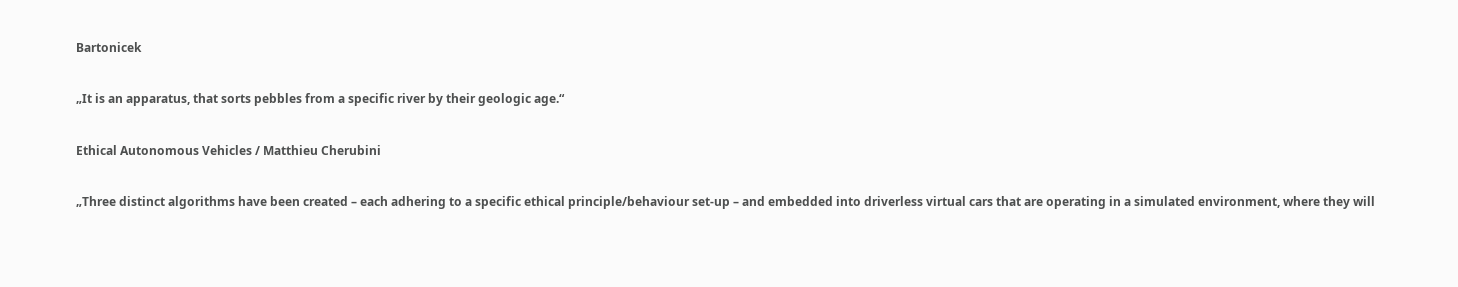Bartonicek

„It is an apparatus, that sorts pebbles from a specific river by their geologic age.“

Ethical Autonomous Vehicles / Matthieu Cherubini

„Three distinct algorithms have been created – each adhering to a specific ethical principle/behaviour set-up – and embedded into driverless virtual cars that are operating in a simulated environment, where they will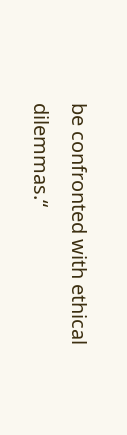be confronted with ethical dilemmas.“